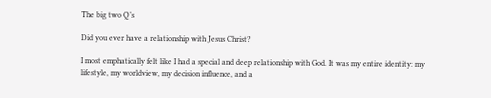The big two Q’s

Did you ever have a relationship with Jesus Christ?

I most emphatically felt like I had a special and deep relationship with God. It was my entire identity: my lifestyle, my worldview, my decision influence, and a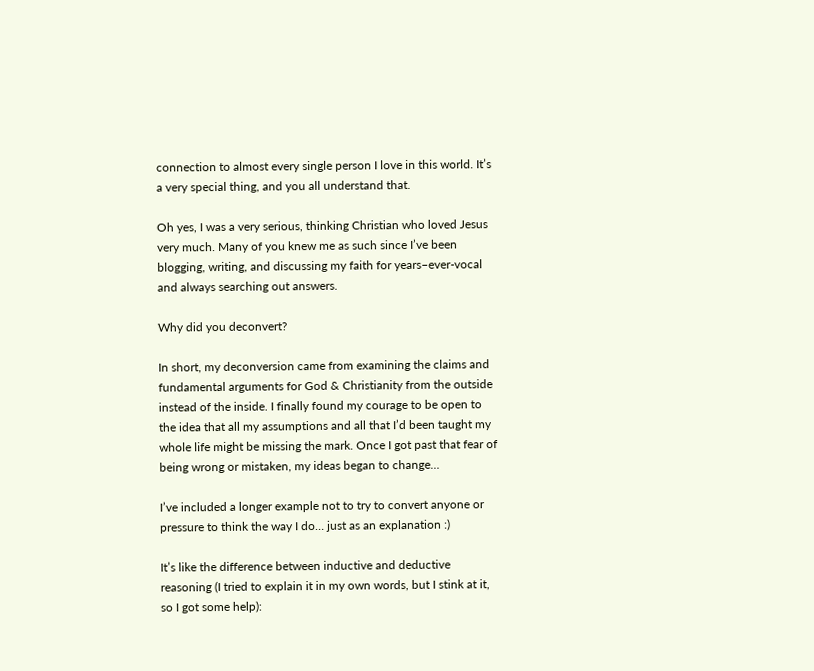connection to almost every single person I love in this world. It’s a very special thing, and you all understand that.

Oh yes, I was a very serious, thinking Christian who loved Jesus very much. Many of you knew me as such since I’ve been blogging, writing, and discussing my faith for years–ever-vocal and always searching out answers.

Why did you deconvert?

In short, my deconversion came from examining the claims and fundamental arguments for God & Christianity from the outside instead of the inside. I finally found my courage to be open to the idea that all my assumptions and all that I’d been taught my whole life might be missing the mark. Once I got past that fear of being wrong or mistaken, my ideas began to change…

I’ve included a longer example not to try to convert anyone or pressure to think the way I do… just as an explanation :)

It’s like the difference between inductive and deductive reasoning (I tried to explain it in my own words, but I stink at it, so I got some help):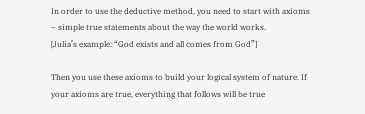In order to use the deductive method, you need to start with axioms – simple true statements about the way the world works.
[Julia’s example: “God exists and all comes from God”]

Then you use these axioms to build your logical system of nature. If your axioms are true, everything that follows will be true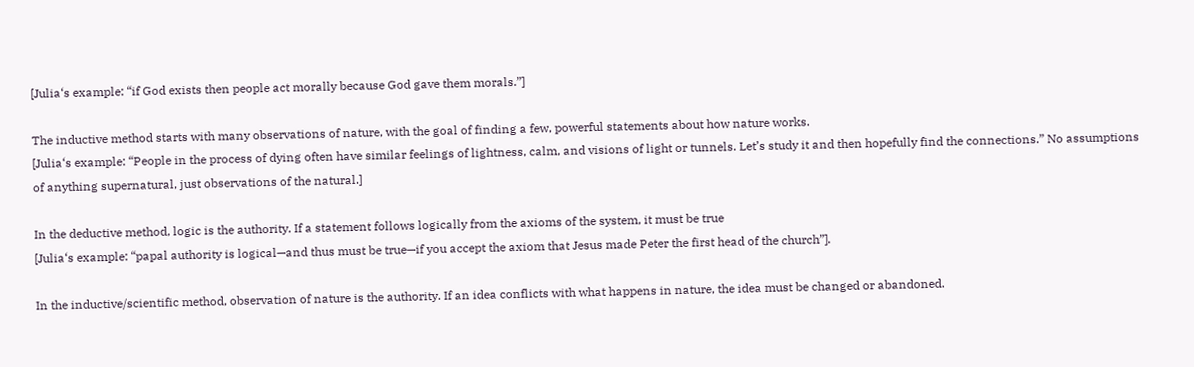[Julia‘s example: “if God exists then people act morally because God gave them morals.”]

The inductive method starts with many observations of nature, with the goal of finding a few, powerful statements about how nature works.
[Julia‘s example: “People in the process of dying often have similar feelings of lightness, calm, and visions of light or tunnels. Let’s study it and then hopefully find the connections.” No assumptions of anything supernatural, just observations of the natural.]

In the deductive method, logic is the authority. If a statement follows logically from the axioms of the system, it must be true
[Julia‘s example: “papal authority is logical—and thus must be true—if you accept the axiom that Jesus made Peter the first head of the church”].

In the inductive/scientific method, observation of nature is the authority. If an idea conflicts with what happens in nature, the idea must be changed or abandoned.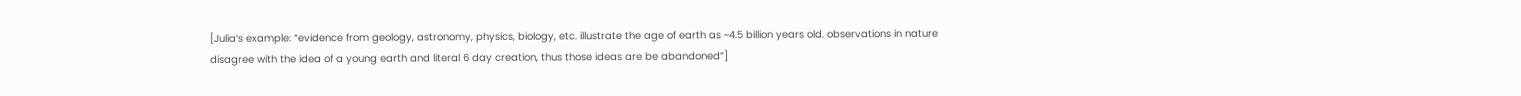[Julia‘s example: “evidence from geology, astronomy, physics, biology, etc. illustrate the age of earth as ~4.5 billion years old. observations in nature disagree with the idea of a young earth and literal 6 day creation, thus those ideas are be abandoned”]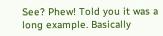See? Phew! Told you it was a long example. Basically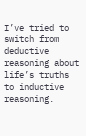I’ve tried to switch from deductive reasoning about life’s truths to inductive reasoning.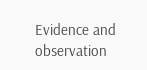Evidence and observation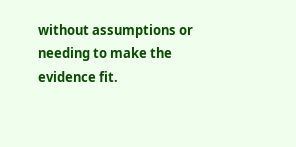without assumptions or needing to make the evidence fit.